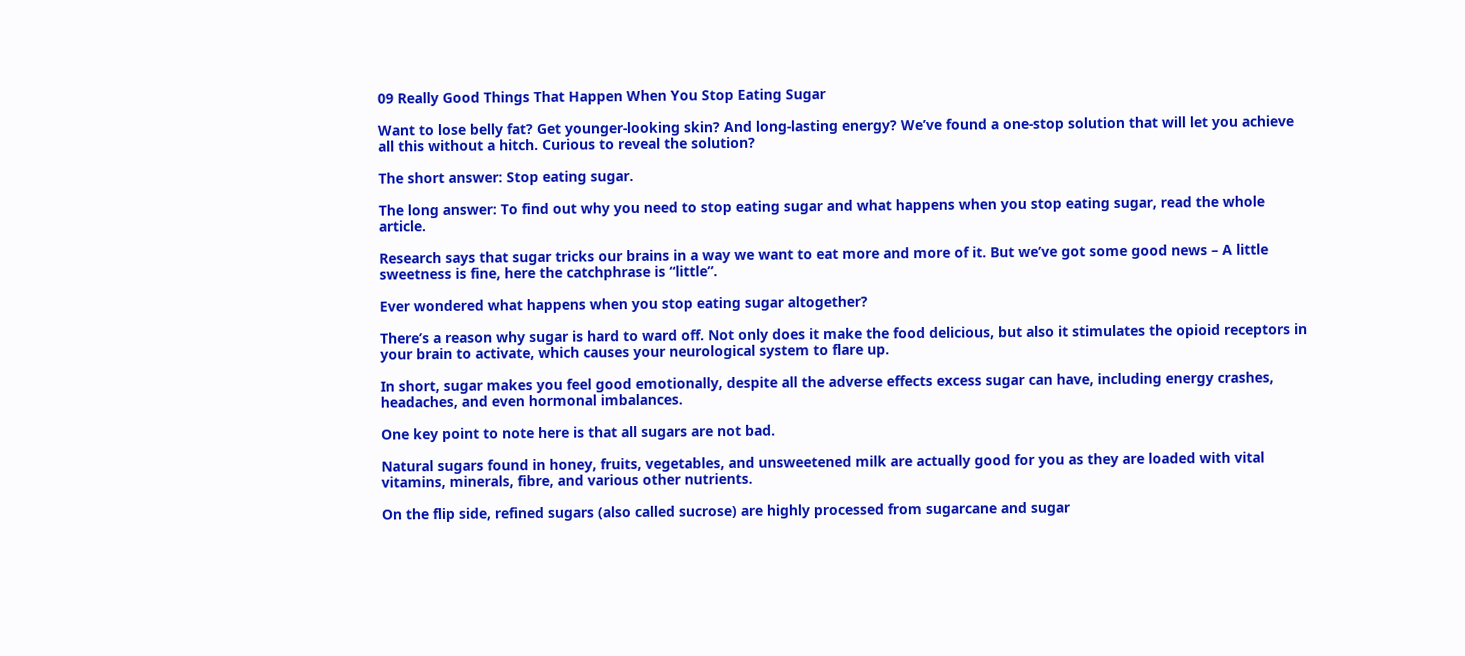09 Really Good Things That Happen When You Stop Eating Sugar

Want to lose belly fat? Get younger-looking skin? And long-lasting energy? We’ve found a one-stop solution that will let you achieve all this without a hitch. Curious to reveal the solution?

The short answer: Stop eating sugar.

The long answer: To find out why you need to stop eating sugar and what happens when you stop eating sugar, read the whole article.

Research says that sugar tricks our brains in a way we want to eat more and more of it. But we’ve got some good news – A little sweetness is fine, here the catchphrase is “little”.

Ever wondered what happens when you stop eating sugar altogether?

There’s a reason why sugar is hard to ward off. Not only does it make the food delicious, but also it stimulates the opioid receptors in your brain to activate, which causes your neurological system to flare up.

In short, sugar makes you feel good emotionally, despite all the adverse effects excess sugar can have, including energy crashes, headaches, and even hormonal imbalances.

One key point to note here is that all sugars are not bad.

Natural sugars found in honey, fruits, vegetables, and unsweetened milk are actually good for you as they are loaded with vital vitamins, minerals, fibre, and various other nutrients.

On the flip side, refined sugars (also called sucrose) are highly processed from sugarcane and sugar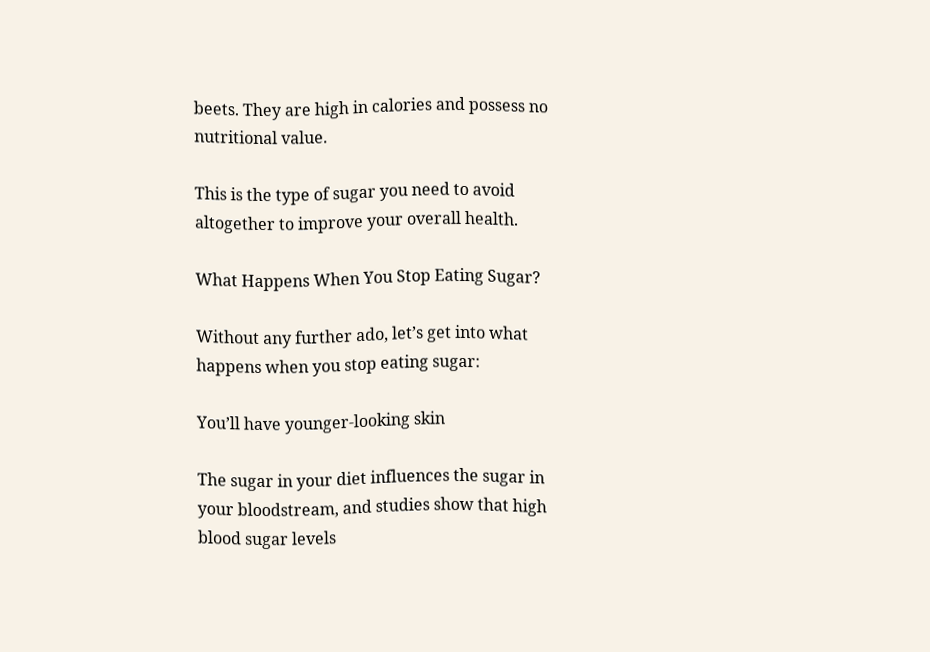beets. They are high in calories and possess no nutritional value.

This is the type of sugar you need to avoid altogether to improve your overall health.

What Happens When You Stop Eating Sugar?

Without any further ado, let’s get into what happens when you stop eating sugar:

You’ll have younger-looking skin

The sugar in your diet influences the sugar in your bloodstream, and studies show that high blood sugar levels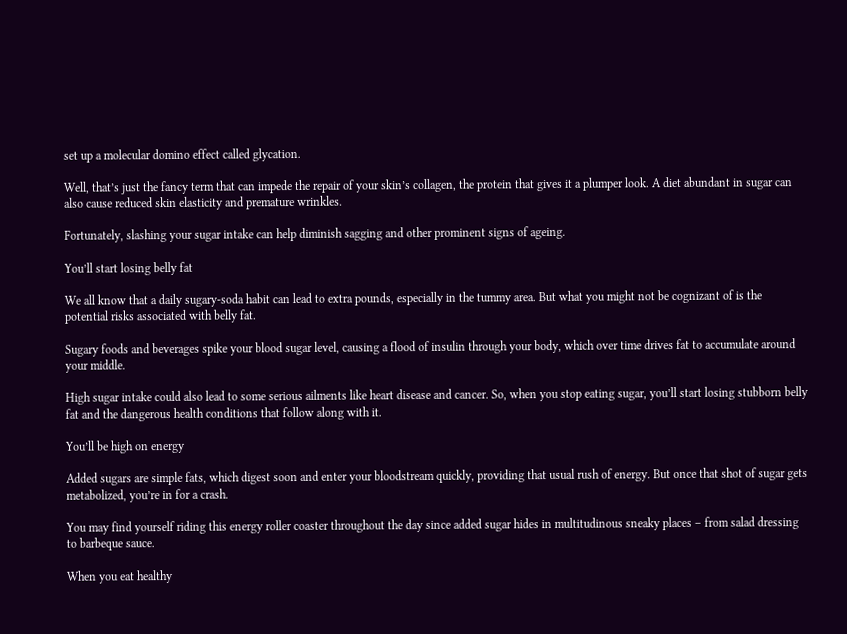set up a molecular domino effect called glycation.

Well, that’s just the fancy term that can impede the repair of your skin’s collagen, the protein that gives it a plumper look. A diet abundant in sugar can also cause reduced skin elasticity and premature wrinkles.

Fortunately, slashing your sugar intake can help diminish sagging and other prominent signs of ageing.

You’ll start losing belly fat

We all know that a daily sugary-soda habit can lead to extra pounds, especially in the tummy area. But what you might not be cognizant of is the potential risks associated with belly fat.

Sugary foods and beverages spike your blood sugar level, causing a flood of insulin through your body, which over time drives fat to accumulate around your middle.

High sugar intake could also lead to some serious ailments like heart disease and cancer. So, when you stop eating sugar, you’ll start losing stubborn belly fat and the dangerous health conditions that follow along with it.

You’ll be high on energy

Added sugars are simple fats, which digest soon and enter your bloodstream quickly, providing that usual rush of energy. But once that shot of sugar gets metabolized, you’re in for a crash.

You may find yourself riding this energy roller coaster throughout the day since added sugar hides in multitudinous sneaky places – from salad dressing to barbeque sauce.

When you eat healthy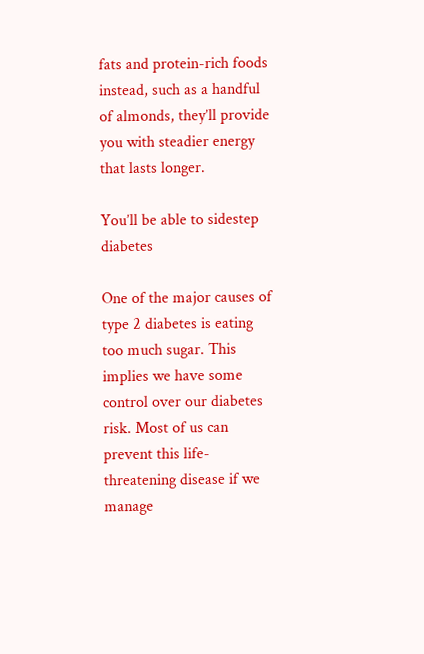fats and protein-rich foods instead, such as a handful of almonds, they’ll provide you with steadier energy that lasts longer.

You’ll be able to sidestep diabetes

One of the major causes of type 2 diabetes is eating too much sugar. This implies we have some control over our diabetes risk. Most of us can prevent this life-threatening disease if we manage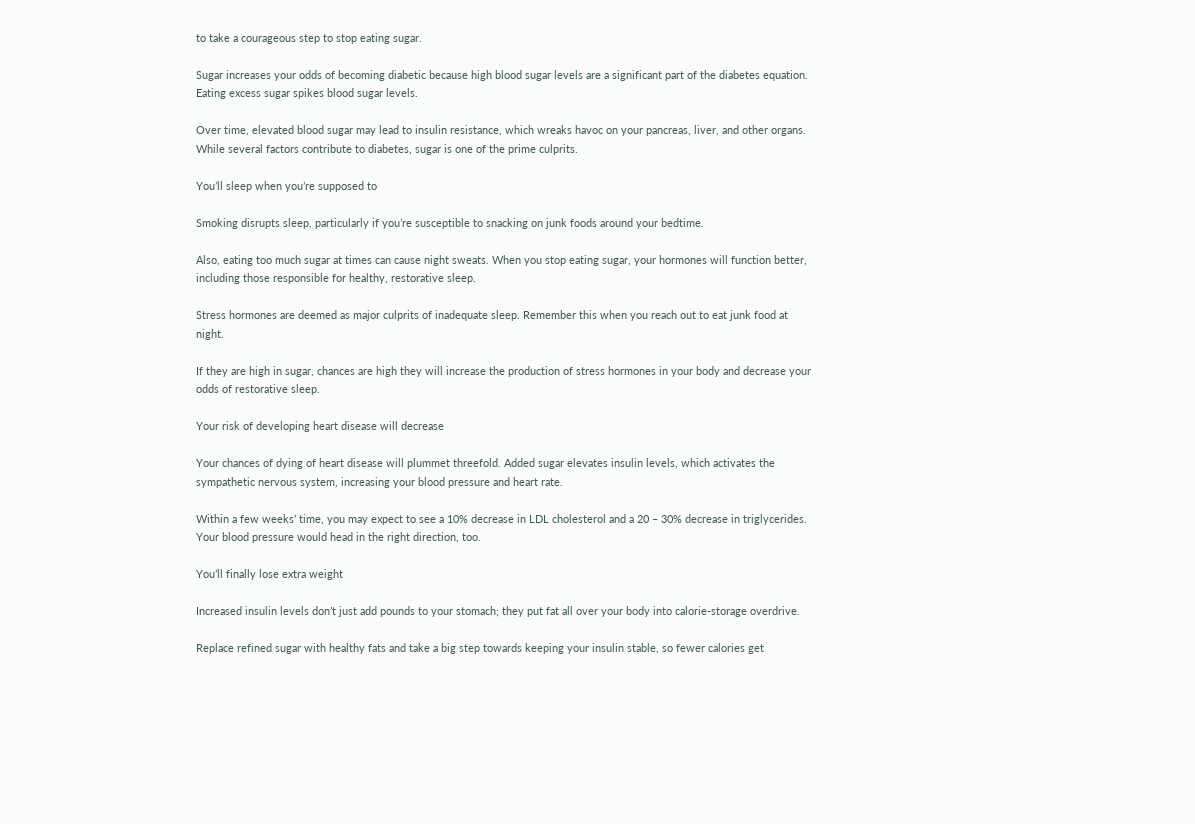to take a courageous step to stop eating sugar.

Sugar increases your odds of becoming diabetic because high blood sugar levels are a significant part of the diabetes equation. Eating excess sugar spikes blood sugar levels.

Over time, elevated blood sugar may lead to insulin resistance, which wreaks havoc on your pancreas, liver, and other organs. While several factors contribute to diabetes, sugar is one of the prime culprits.

You’ll sleep when you’re supposed to

Smoking disrupts sleep, particularly if you’re susceptible to snacking on junk foods around your bedtime.

Also, eating too much sugar at times can cause night sweats. When you stop eating sugar, your hormones will function better, including those responsible for healthy, restorative sleep.

Stress hormones are deemed as major culprits of inadequate sleep. Remember this when you reach out to eat junk food at night.

If they are high in sugar, chances are high they will increase the production of stress hormones in your body and decrease your odds of restorative sleep.

Your risk of developing heart disease will decrease

Your chances of dying of heart disease will plummet threefold. Added sugar elevates insulin levels, which activates the sympathetic nervous system, increasing your blood pressure and heart rate.

Within a few weeks’ time, you may expect to see a 10% decrease in LDL cholesterol and a 20 – 30% decrease in triglycerides. Your blood pressure would head in the right direction, too.

You’ll finally lose extra weight

Increased insulin levels don’t just add pounds to your stomach; they put fat all over your body into calorie-storage overdrive.

Replace refined sugar with healthy fats and take a big step towards keeping your insulin stable, so fewer calories get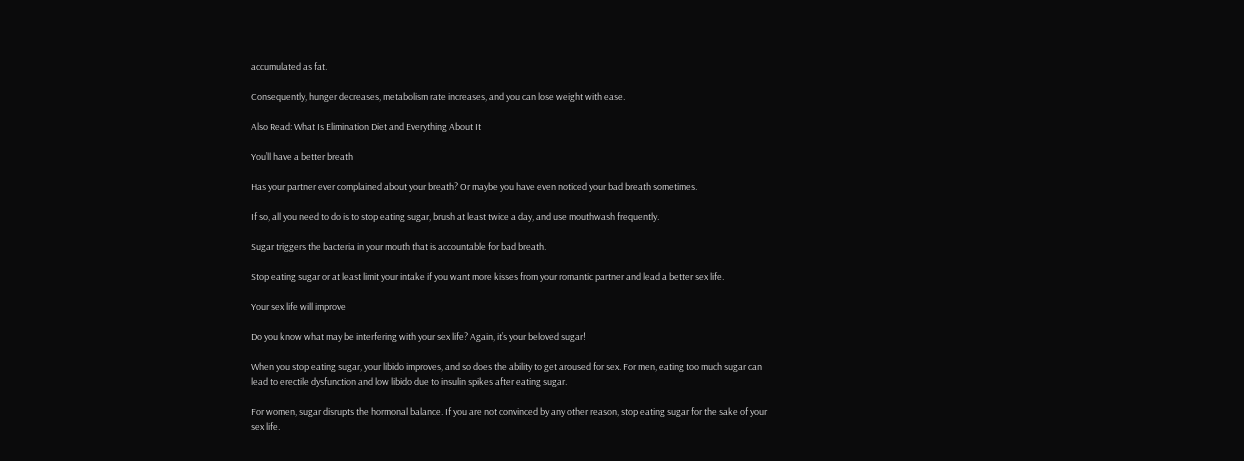accumulated as fat.

Consequently, hunger decreases, metabolism rate increases, and you can lose weight with ease.

Also Read: What Is Elimination Diet and Everything About It

You’ll have a better breath

Has your partner ever complained about your breath? Or maybe you have even noticed your bad breath sometimes.

If so, all you need to do is to stop eating sugar, brush at least twice a day, and use mouthwash frequently.

Sugar triggers the bacteria in your mouth that is accountable for bad breath.

Stop eating sugar or at least limit your intake if you want more kisses from your romantic partner and lead a better sex life.

Your sex life will improve

Do you know what may be interfering with your sex life? Again, it’s your beloved sugar!

When you stop eating sugar, your libido improves, and so does the ability to get aroused for sex. For men, eating too much sugar can lead to erectile dysfunction and low libido due to insulin spikes after eating sugar.

For women, sugar disrupts the hormonal balance. If you are not convinced by any other reason, stop eating sugar for the sake of your sex life.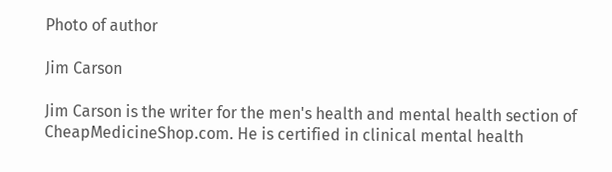Photo of author

Jim Carson

Jim Carson is the writer for the men's health and mental health section of CheapMedicineShop.com. He is certified in clinical mental health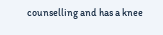counselling and has a knee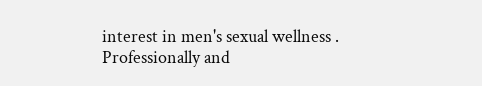interest in men's sexual wellness . Professionally and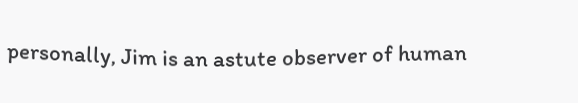personally, Jim is an astute observer of human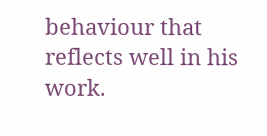behaviour that reflects well in his work.